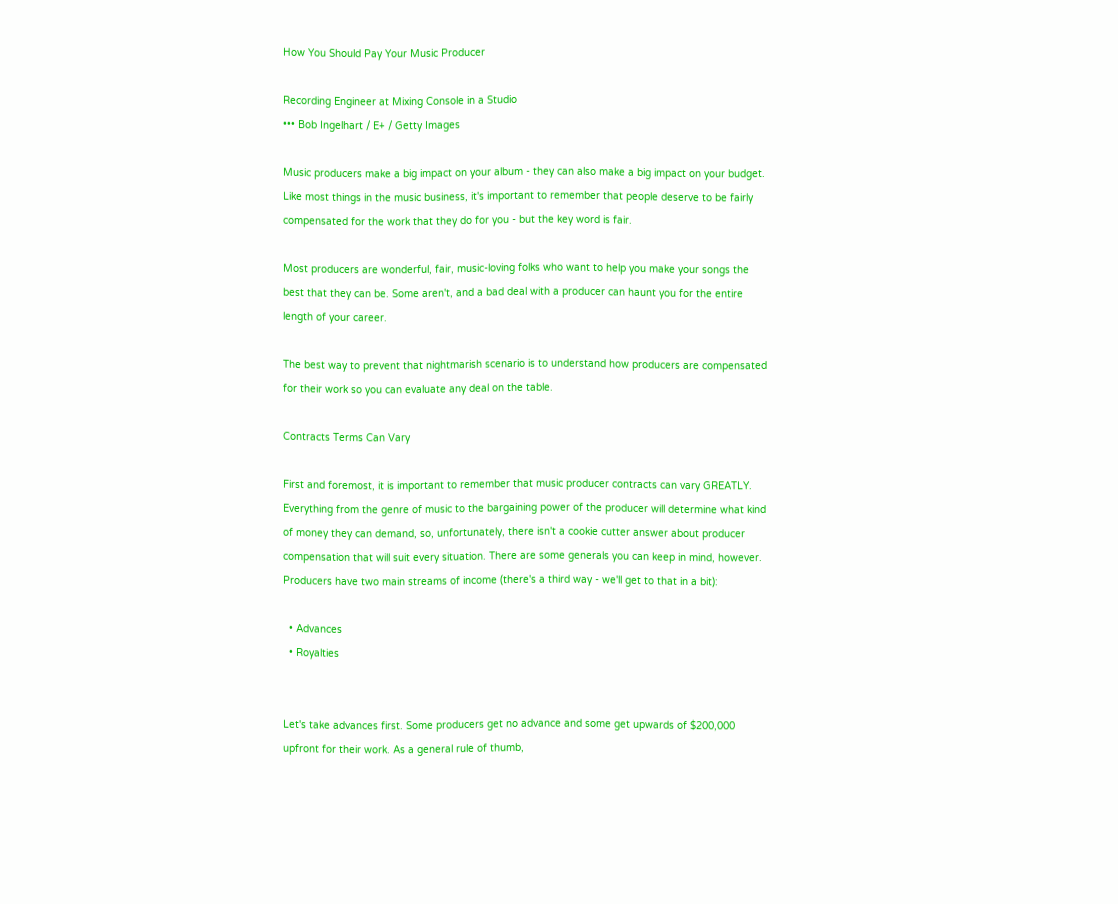How You Should Pay Your Music Producer

Recording Engineer at Mixing Console in a Studio
••• Bob Ingelhart / E+ / Getty Images

Music producers make a big impact on your album - they can also make a big impact on your budget. Like most things in the music business, it's important to remember that people deserve to be fairly compensated for the work that they do for you - but the key word is fair.

Most producers are wonderful, fair, music-loving folks who want to help you make your songs the best that they can be. Some aren't, and a bad deal with a producer can haunt you for the entire length of your career.

The best way to prevent that nightmarish scenario is to understand how producers are compensated for their work so you can evaluate any deal on the table.

Contracts Terms Can Vary

First and foremost, it is important to remember that music producer contracts can vary GREATLY. Everything from the genre of music to the bargaining power of the producer will determine what kind of money they can demand, so, unfortunately, there isn't a cookie cutter answer about producer compensation that will suit every situation. There are some generals you can keep in mind, however. Producers have two main streams of income (there's a third way - we'll get to that in a bit):

  • Advances
  • Royalties


Let's take advances first. Some producers get no advance and some get upwards of $200,000 upfront for their work. As a general rule of thumb,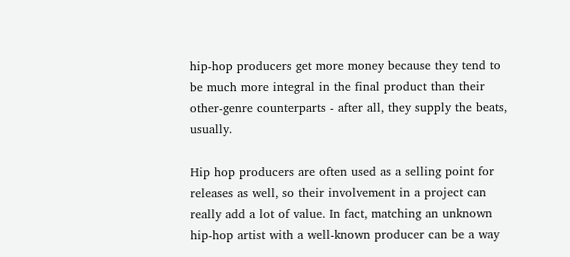hip-hop producers get more money because they tend to be much more integral in the final product than their other-genre counterparts - after all, they supply the beats, usually.

Hip hop producers are often used as a selling point for releases as well, so their involvement in a project can really add a lot of value. In fact, matching an unknown hip-hop artist with a well-known producer can be a way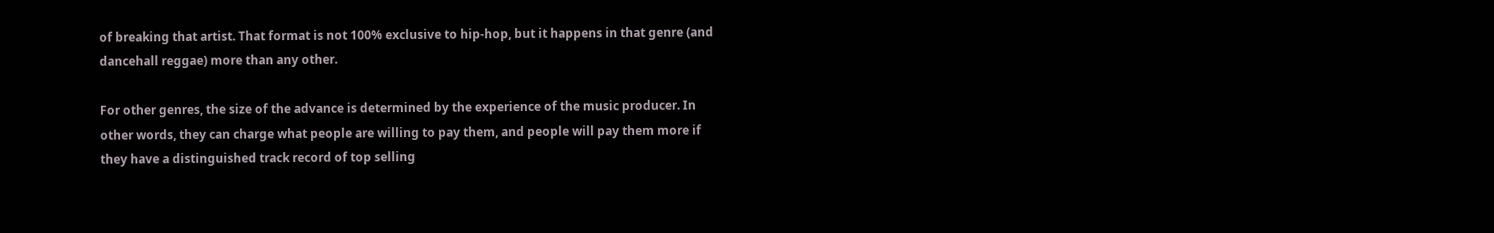of breaking that artist. That format is not 100% exclusive to hip-hop, but it happens in that genre (and dancehall reggae) more than any other.

For other genres, the size of the advance is determined by the experience of the music producer. In other words, they can charge what people are willing to pay them, and people will pay them more if they have a distinguished track record of top selling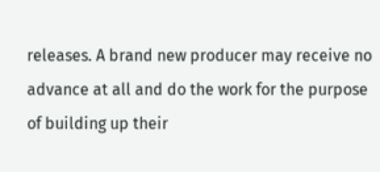releases. A brand new producer may receive no advance at all and do the work for the purpose of building up their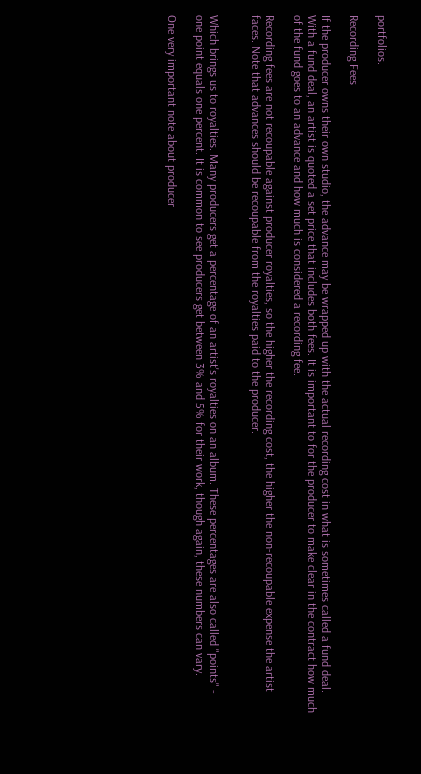portfolios.

Recording Fees

If the producer owns their own studio, the advance may be wrapped up with the actual recording cost in what is sometimes called a fund deal. With a fund deal, an artist is quoted a set price that includes both fees. It is important to for the producer to make clear in the contract how much of the fund goes to an advance and how much is considered a recording fee.

Recording fees are not recoupable against producer royalties, so the higher the recording cost, the higher the non-recoupable expense the artist faces. Note that advances should be recoupable from the royalties paid to the producer.


Which brings us to royalties. Many producers get a percentage of an artist's royalties on an album. These percentages are also called "points" - one point equals one percent. It is common to see producers get between 3% and 5% for their work, though again, these numbers can vary.

One very important note about producer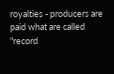royalties - producers are paid what are called "record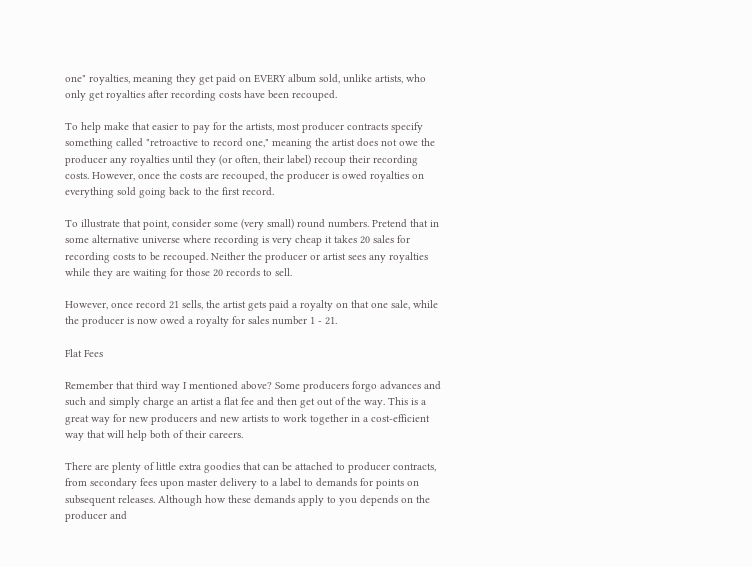one" royalties, meaning they get paid on EVERY album sold, unlike artists, who only get royalties after recording costs have been recouped.

To help make that easier to pay for the artists, most producer contracts specify something called "retroactive to record one," meaning the artist does not owe the producer any royalties until they (or often, their label) recoup their recording costs. However, once the costs are recouped, the producer is owed royalties on everything sold going back to the first record.

To illustrate that point, consider some (very small) round numbers. Pretend that in some alternative universe where recording is very cheap it takes 20 sales for recording costs to be recouped. Neither the producer or artist sees any royalties while they are waiting for those 20 records to sell.

However, once record 21 sells, the artist gets paid a royalty on that one sale, while the producer is now owed a royalty for sales number 1 - 21.

Flat Fees

Remember that third way I mentioned above? Some producers forgo advances and such and simply charge an artist a flat fee and then get out of the way. This is a great way for new producers and new artists to work together in a cost-efficient way that will help both of their careers.

There are plenty of little extra goodies that can be attached to producer contracts, from secondary fees upon master delivery to a label to demands for points on subsequent releases. Although how these demands apply to you depends on the producer and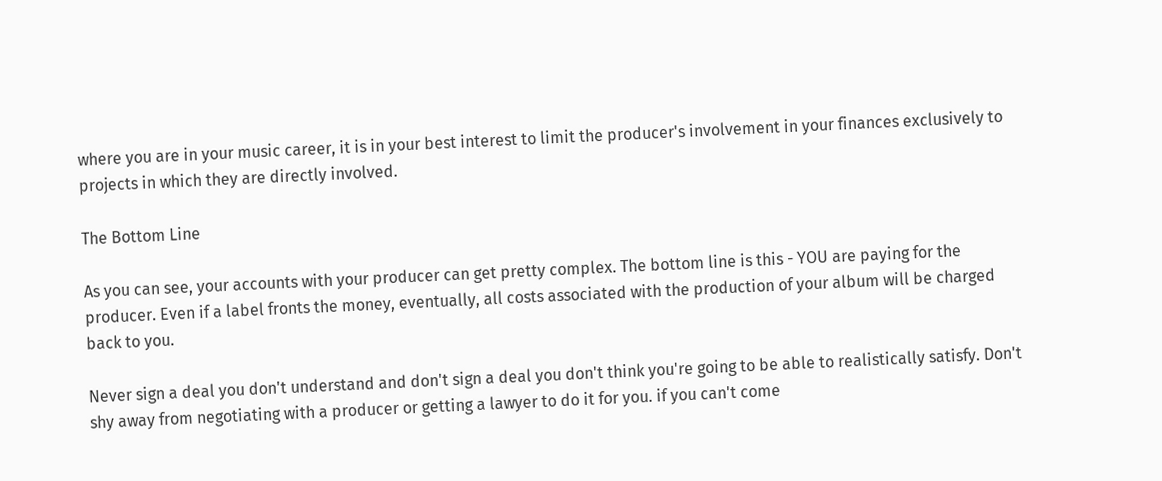where you are in your music career, it is in your best interest to limit the producer's involvement in your finances exclusively to projects in which they are directly involved.

The Bottom Line

As you can see, your accounts with your producer can get pretty complex. The bottom line is this - YOU are paying for the producer. Even if a label fronts the money, eventually, all costs associated with the production of your album will be charged back to you.

Never sign a deal you don't understand and don't sign a deal you don't think you're going to be able to realistically satisfy. Don't shy away from negotiating with a producer or getting a lawyer to do it for you. if you can't come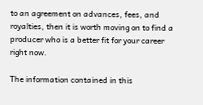to an agreement on advances, fees, and royalties, then it is worth moving on to find a producer who is a better fit for your career right now.

The information contained in this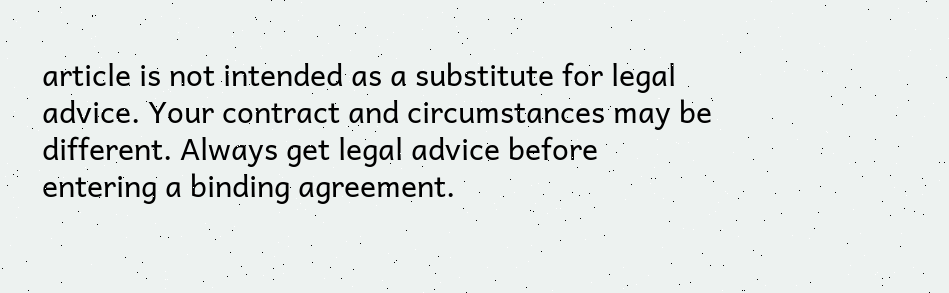article is not intended as a substitute for legal advice. Your contract and circumstances may be different. Always get legal advice before entering a binding agreement.